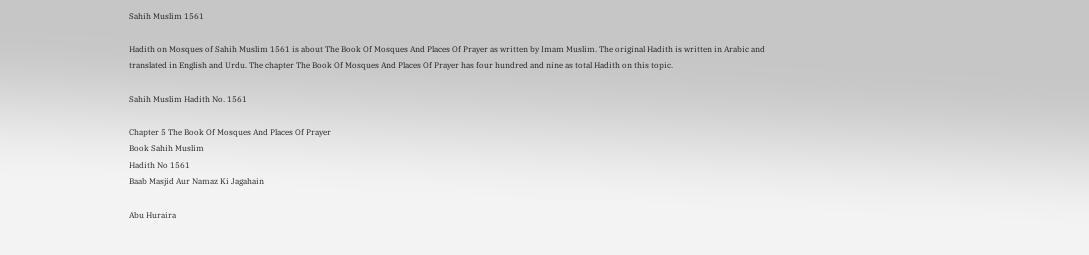Sahih Muslim 1561

Hadith on Mosques of Sahih Muslim 1561 is about The Book Of Mosques And Places Of Prayer as written by Imam Muslim. The original Hadith is written in Arabic and translated in English and Urdu. The chapter The Book Of Mosques And Places Of Prayer has four hundred and nine as total Hadith on this topic.

Sahih Muslim Hadith No. 1561

Chapter 5 The Book Of Mosques And Places Of Prayer
Book Sahih Muslim
Hadith No 1561
Baab Masjid Aur Namaz Ki Jagahain

Abu Huraira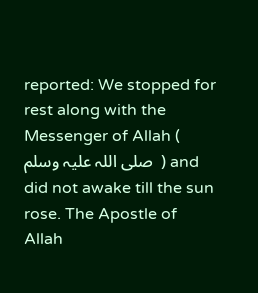reported: We stopped for rest along with the Messenger of Allah ( صلی ‌اللہ ‌علیہ ‌وسلم ‌ ) and did not awake till the sun rose. The Apostle of Allah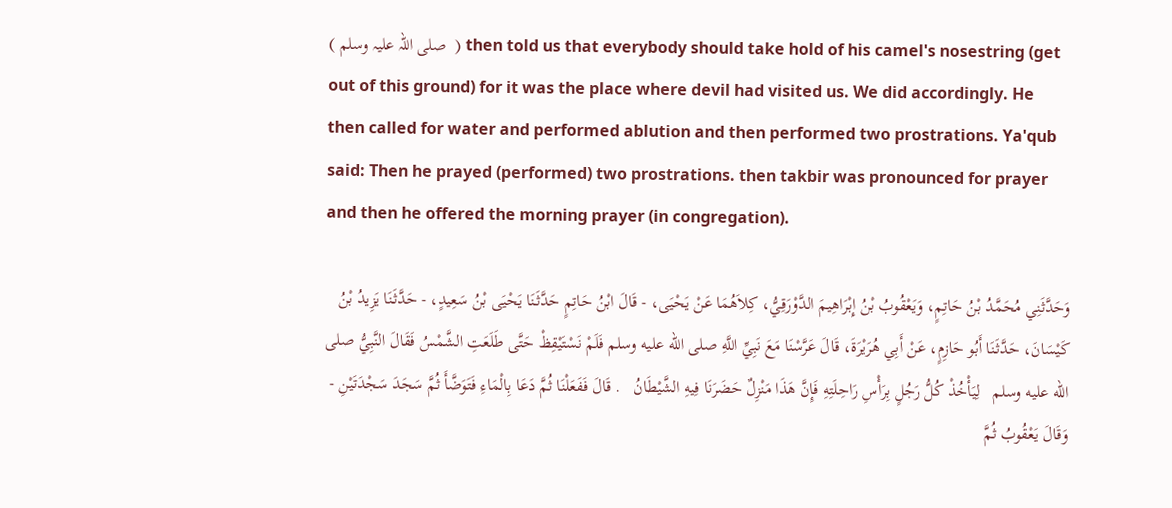( صلی ‌اللہ ‌علیہ ‌وسلم ‌ ) then told us that everybody should take hold of his camel's nosestring (get out of this ground) for it was the place where devil had visited us. We did accordingly. He then called for water and performed ablution and then performed two prostrations. Ya'qub said: Then he prayed (performed) two prostrations. then takbir was pronounced for prayer and then he offered the morning prayer (in congregation).

وَحَدَّثَنِي مُحَمَّدُ بْنُ حَاتِمٍ، وَيَعْقُوبُ بْنُ إِبْرَاهِيمَ الدَّوْرَقِيُّ، كِلاَهُمَا عَنْ يَحْيَى، - قَالَ ابْنُ حَاتِمٍ حَدَّثَنَا يَحْيَى بْنُ سَعِيدٍ، - حَدَّثَنَا يَزِيدُ بْنُ كَيْسَانَ، حَدَّثَنَا أَبُو حَازِمٍ، عَنْ أَبِي هُرَيْرَةَ، قَالَ عَرَّسْنَا مَعَ نَبِيِّ اللَّهِ صلى الله عليه وسلم فَلَمْ نَسْتَيْقِظْ حَتَّى طَلَعَتِ الشَّمْسُ فَقَالَ النَّبِيُّ صلى الله عليه وسلم   لِيَأْخُذْ كُلُّ رَجُلٍ بِرَأْسِ رَاحِلَتِهِ فَإِنَّ هَذَا مَنْزِلٌ حَضَرَنَا فِيهِ الشَّيْطَانُ   . قَالَ فَفَعَلْنَا ثُمَّ دَعَا بِالْمَاءِ فَتَوَضَّأَ ثُمَّ سَجَدَ سَجْدَتَيْنِ - وَقَالَ يَعْقُوبُ ثُمَّ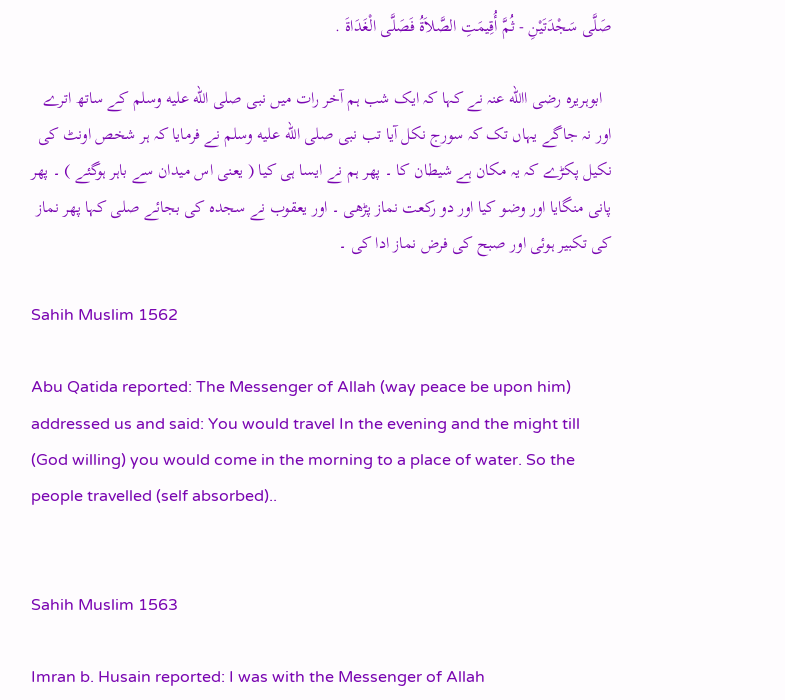صَلَّى سَجْدَتَيْنِ - ثُمَّ أُقِيمَتِ الصَّلاَةُ فَصَلَّى الْغَدَاةَ .

  ابوہریرہ رضی االله عنہ نے کہا کہ ایک شب ہم آخر رات میں نبی صلى الله عليه وسلم کے ساتھ اترے اور نہ جاگے یہاں تک کہ سورج نکل آیا تب نبی صلى الله عليه وسلم نے فرمایا کہ ہر شخص اونٹ کی نکیل پکڑے کہ یہ مکان ہے شیطان کا ۔ پھر ہم نے ایسا ہی کیا ( یعنی اس میدان سے باہر ہوگئے ) ۔ پھر پانی منگایا اور وضو کیا اور دو رکعت نماز پڑھی ۔ اور یعقوب نے سجدہ کی بجائے صلی کہا پھر نماز کی تکبیر ہوئی اور صبح کی فرض نماز ادا کی ۔

Sahih Muslim 1562

Abu Qatida reported: The Messenger of Allah (way peace be upon him) addressed us and said: You would travel In the evening and the might till (God willing) you would come in the morning to a place of water. So the people travelled (self absorbed)..


Sahih Muslim 1563

Imran b. Husain reported: I was with the Messenger of Allah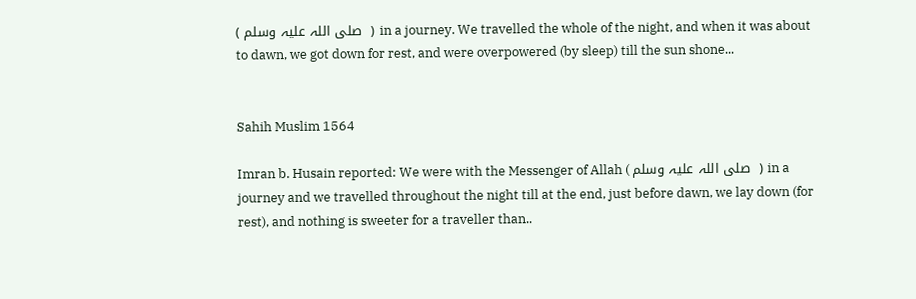( صلی ‌اللہ ‌علیہ ‌وسلم ‌ ) in a journey. We travelled the whole of the night, and when it was about to dawn, we got down for rest, and were overpowered (by sleep) till the sun shone...


Sahih Muslim 1564

Imran b. Husain reported: We were with the Messenger of Allah ( صلی ‌اللہ ‌علیہ ‌وسلم ‌ ) in a journey and we travelled throughout the night till at the end, just before dawn, we lay down (for rest), and nothing is sweeter for a traveller than..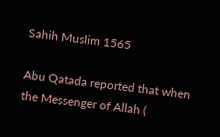Sahih Muslim 1565

Abu Qatada reported that when the Messenger of Allah (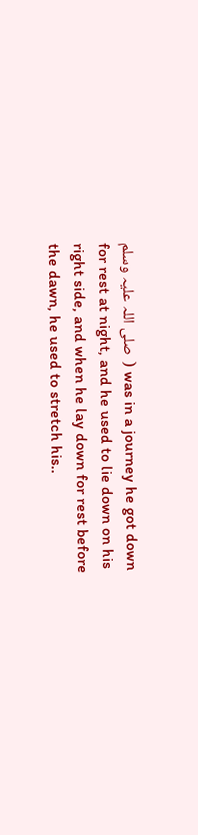صلی ‌اللہ ‌علیہ ‌وسلم ‌ ) was in a journey he got down for rest at night, and he used to lie down on his right side, and when he lay down for rest before the dawn, he used to stretch his..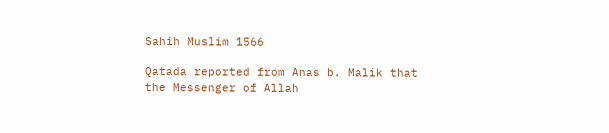Sahih Muslim 1566

Qatada reported from Anas b. Malik that the Messenger of Allah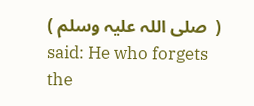( صلی ‌اللہ ‌علیہ ‌وسلم ‌ ) said: He who forgets the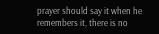prayer should say it when he remembers it, there is no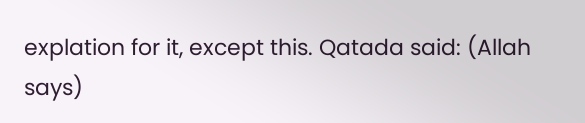explation for it, except this. Qatada said: (Allah says)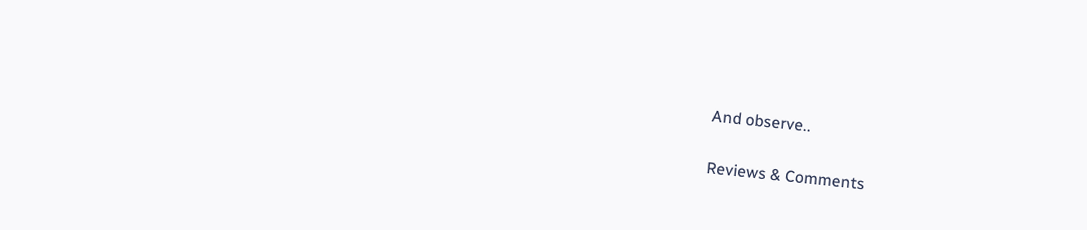And observe..


Reviews & Comments